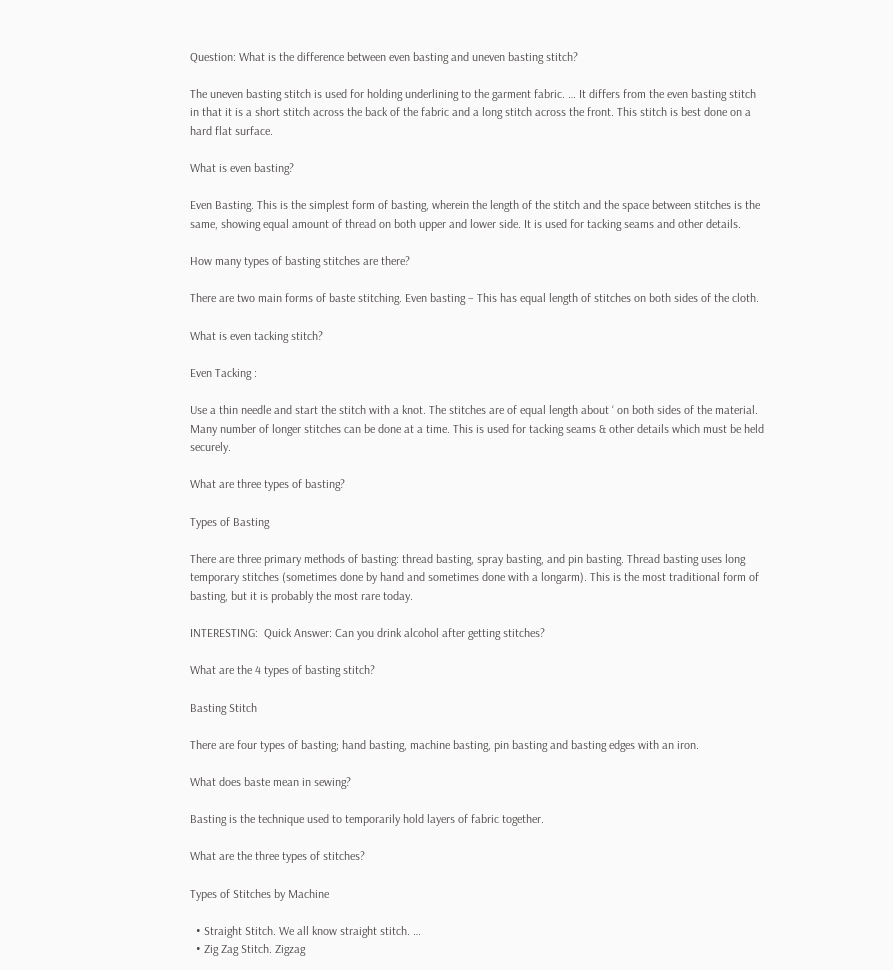Question: What is the difference between even basting and uneven basting stitch?

The uneven basting stitch is used for holding underlining to the garment fabric. … It differs from the even basting stitch in that it is a short stitch across the back of the fabric and a long stitch across the front. This stitch is best done on a hard flat surface.

What is even basting?

Even Basting. This is the simplest form of basting, wherein the length of the stitch and the space between stitches is the same, showing equal amount of thread on both upper and lower side. It is used for tacking seams and other details.

How many types of basting stitches are there?

There are two main forms of baste stitching. Even basting – This has equal length of stitches on both sides of the cloth.

What is even tacking stitch?

Even Tacking :

Use a thin needle and start the stitch with a knot. The stitches are of equal length about ‘ on both sides of the material. Many number of longer stitches can be done at a time. This is used for tacking seams & other details which must be held securely.

What are three types of basting?

Types of Basting

There are three primary methods of basting: thread basting, spray basting, and pin basting. Thread basting uses long temporary stitches (sometimes done by hand and sometimes done with a longarm). This is the most traditional form of basting, but it is probably the most rare today.

INTERESTING:  Quick Answer: Can you drink alcohol after getting stitches?

What are the 4 types of basting stitch?

Basting Stitch

There are four types of basting; hand basting, machine basting, pin basting and basting edges with an iron.

What does baste mean in sewing?

Basting is the technique used to temporarily hold layers of fabric together.

What are the three types of stitches?

Types of Stitches by Machine

  • Straight Stitch. We all know straight stitch. …
  • Zig Zag Stitch. Zigzag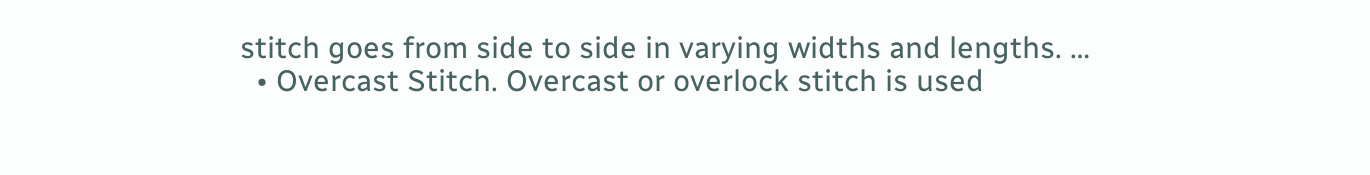stitch goes from side to side in varying widths and lengths. …
  • Overcast Stitch. Overcast or overlock stitch is used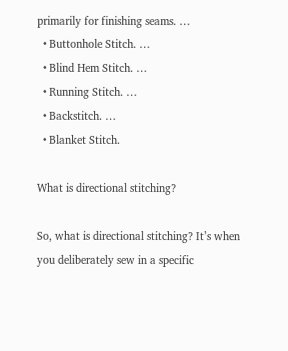primarily for finishing seams. …
  • Buttonhole Stitch. …
  • Blind Hem Stitch. …
  • Running Stitch. …
  • Backstitch. …
  • Blanket Stitch.

What is directional stitching?

So, what is directional stitching? It’s when you deliberately sew in a specific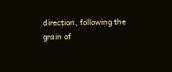direction, following the grain of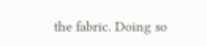the fabric. Doing so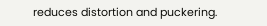reduces distortion and puckering.